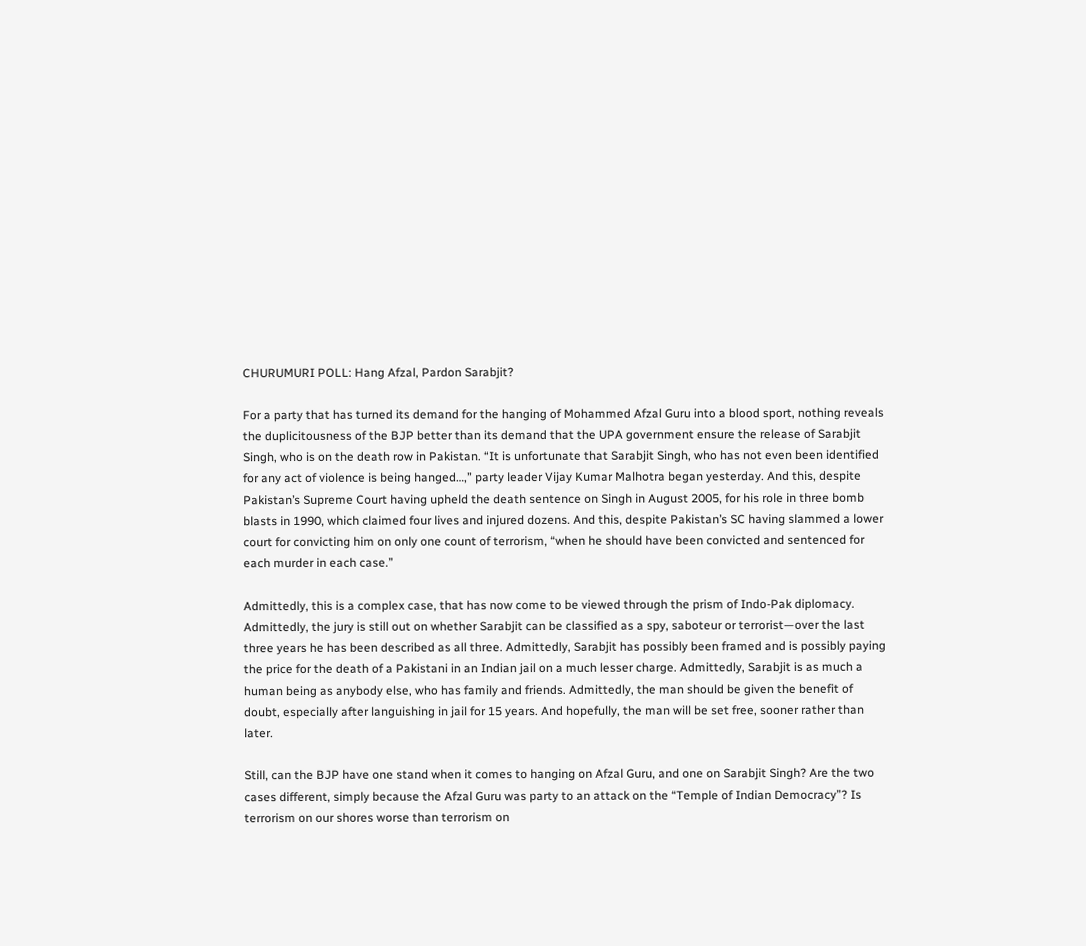CHURUMURI POLL: Hang Afzal, Pardon Sarabjit?

For a party that has turned its demand for the hanging of Mohammed Afzal Guru into a blood sport, nothing reveals the duplicitousness of the BJP better than its demand that the UPA government ensure the release of Sarabjit Singh, who is on the death row in Pakistan. “It is unfortunate that Sarabjit Singh, who has not even been identified for any act of violence is being hanged…,” party leader Vijay Kumar Malhotra began yesterday. And this, despite Pakistan’s Supreme Court having upheld the death sentence on Singh in August 2005, for his role in three bomb blasts in 1990, which claimed four lives and injured dozens. And this, despite Pakistan’s SC having slammed a lower court for convicting him on only one count of terrorism, “when he should have been convicted and sentenced for each murder in each case.”

Admittedly, this is a complex case, that has now come to be viewed through the prism of Indo-Pak diplomacy. Admittedly, the jury is still out on whether Sarabjit can be classified as a spy, saboteur or terrorist—over the last three years he has been described as all three. Admittedly, Sarabjit has possibly been framed and is possibly paying the price for the death of a Pakistani in an Indian jail on a much lesser charge. Admittedly, Sarabjit is as much a human being as anybody else, who has family and friends. Admittedly, the man should be given the benefit of doubt, especially after languishing in jail for 15 years. And hopefully, the man will be set free, sooner rather than later.

Still, can the BJP have one stand when it comes to hanging on Afzal Guru, and one on Sarabjit Singh? Are the two cases different, simply because the Afzal Guru was party to an attack on the “Temple of Indian Democracy”? Is terrorism on our shores worse than terrorism on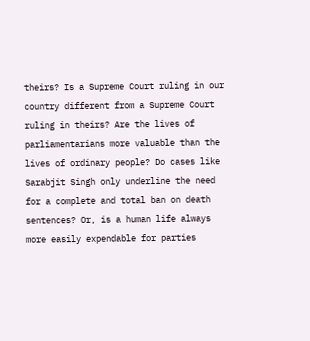theirs? Is a Supreme Court ruling in our country different from a Supreme Court ruling in theirs? Are the lives of parliamentarians more valuable than the lives of ordinary people? Do cases like Sarabjit Singh only underline the need for a complete and total ban on death sentences? Or, is a human life always more easily expendable for parties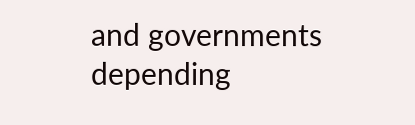and governments depending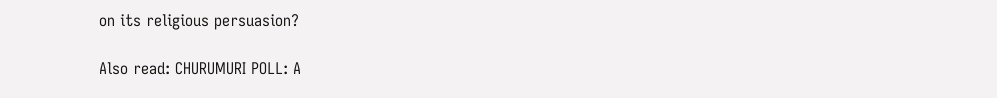on its religious persuasion?

Also read: CHURUMURI POLL: A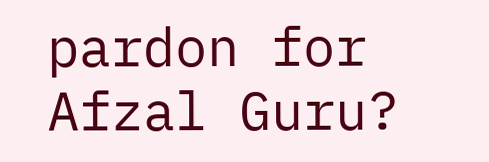pardon for Afzal Guru?